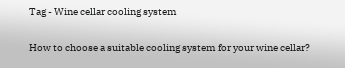Tag - Wine cellar cooling system

How to choose a suitable cooling system for your wine cellar?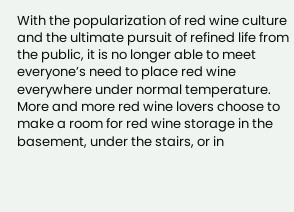With the popularization of red wine culture and the ultimate pursuit of refined life from the public, it is no longer able to meet everyone’s need to place red wine everywhere under normal temperature.  More and more red wine lovers choose to make a room for red wine storage in the basement, under the stairs, or in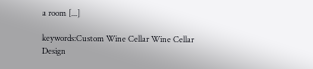a room [...]

keywords:Custom Wine Cellar Wine Cellar Design